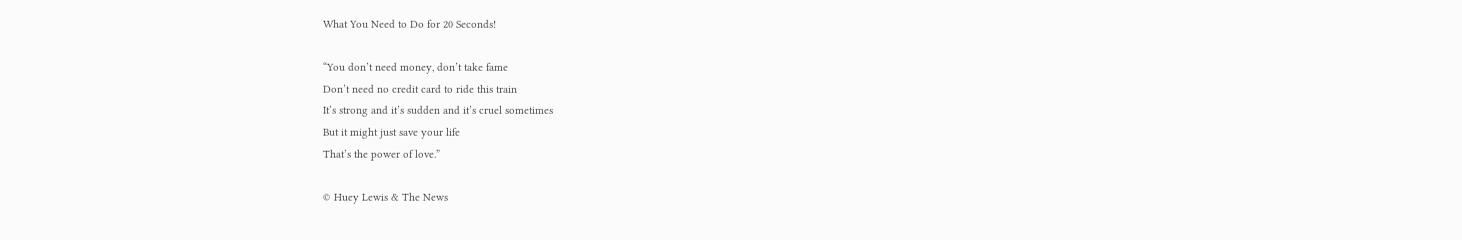What You Need to Do for 20 Seconds!

“You don’t need money, don’t take fame
Don’t need no credit card to ride this train
It’s strong and it’s sudden and it’s cruel sometimes
But it might just save your life
That’s the power of love.”

© Huey Lewis & The News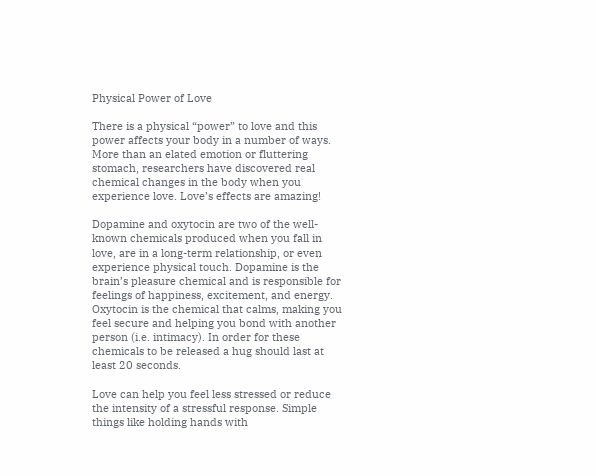Physical Power of Love

There is a physical “power” to love and this power affects your body in a number of ways. More than an elated emotion or fluttering stomach, researchers have discovered real chemical changes in the body when you experience love. Love’s effects are amazing!

Dopamine and oxytocin are two of the well-known chemicals produced when you fall in love, are in a long-term relationship, or even experience physical touch. Dopamine is the brain’s pleasure chemical and is responsible for feelings of happiness, excitement, and energy. Oxytocin is the chemical that calms, making you feel secure and helping you bond with another person (i.e. intimacy). In order for these chemicals to be released a hug should last at least 20 seconds.

Love can help you feel less stressed or reduce the intensity of a stressful response. Simple things like holding hands with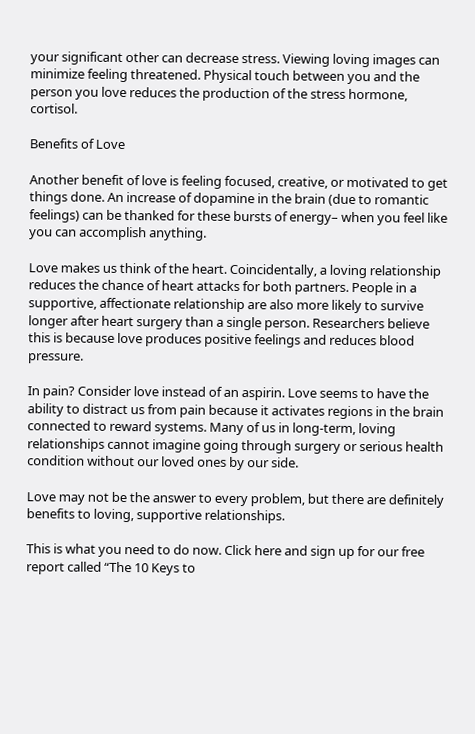your significant other can decrease stress. Viewing loving images can minimize feeling threatened. Physical touch between you and the person you love reduces the production of the stress hormone, cortisol.

Benefits of Love

Another benefit of love is feeling focused, creative, or motivated to get things done. An increase of dopamine in the brain (due to romantic feelings) can be thanked for these bursts of energy– when you feel like you can accomplish anything.

Love makes us think of the heart. Coincidentally, a loving relationship reduces the chance of heart attacks for both partners. People in a supportive, affectionate relationship are also more likely to survive longer after heart surgery than a single person. Researchers believe this is because love produces positive feelings and reduces blood pressure.

In pain? Consider love instead of an aspirin. Love seems to have the ability to distract us from pain because it activates regions in the brain connected to reward systems. Many of us in long-term, loving relationships cannot imagine going through surgery or serious health condition without our loved ones by our side.

Love may not be the answer to every problem, but there are definitely benefits to loving, supportive relationships.

This is what you need to do now. Click here and sign up for our free report called “The 10 Keys to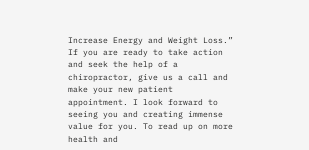Increase Energy and Weight Loss.” If you are ready to take action and seek the help of a chiropractor, give us a call and make your new patient appointment. I look forward to seeing you and creating immense value for you. To read up on more health and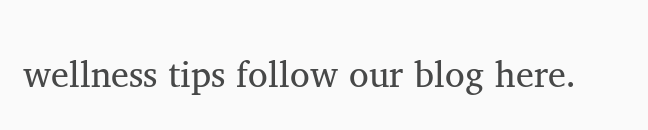wellness tips follow our blog here.